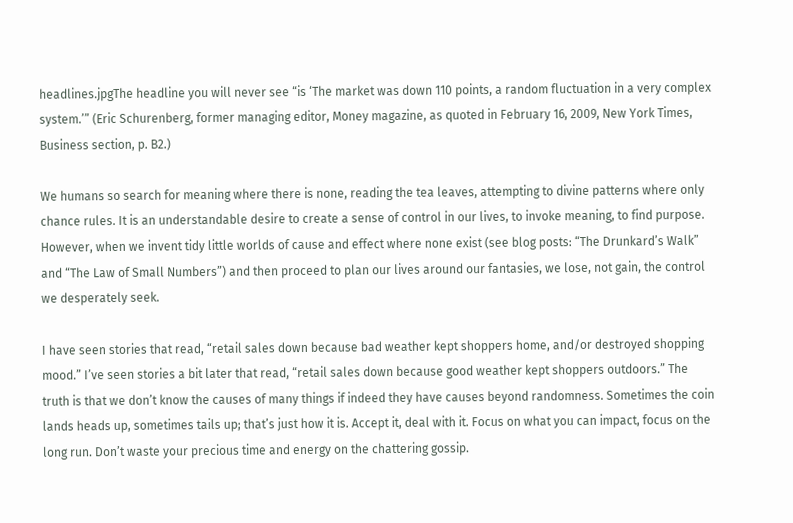headlines.jpgThe headline you will never see “is ‘The market was down 110 points, a random fluctuation in a very complex system.’” (Eric Schurenberg, former managing editor, Money magazine, as quoted in February 16, 2009, New York Times, Business section, p. B2.)

We humans so search for meaning where there is none, reading the tea leaves, attempting to divine patterns where only chance rules. It is an understandable desire to create a sense of control in our lives, to invoke meaning, to find purpose. However, when we invent tidy little worlds of cause and effect where none exist (see blog posts: “The Drunkard’s Walk” and “The Law of Small Numbers”) and then proceed to plan our lives around our fantasies, we lose, not gain, the control we desperately seek.

I have seen stories that read, “retail sales down because bad weather kept shoppers home, and/or destroyed shopping mood.” I’ve seen stories a bit later that read, “retail sales down because good weather kept shoppers outdoors.” The truth is that we don’t know the causes of many things if indeed they have causes beyond randomness. Sometimes the coin lands heads up, sometimes tails up; that’s just how it is. Accept it, deal with it. Focus on what you can impact, focus on the long run. Don’t waste your precious time and energy on the chattering gossip.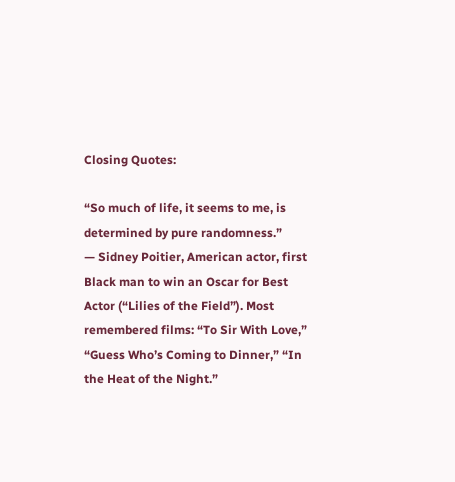Closing Quotes:

“So much of life, it seems to me, is determined by pure randomness.”
— Sidney Poitier, American actor, first Black man to win an Oscar for Best Actor (“Lilies of the Field”). Most remembered films: “To Sir With Love,” “Guess Who’s Coming to Dinner,” “In the Heat of the Night.”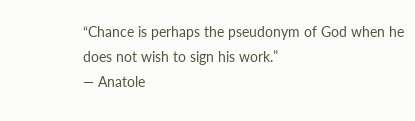“Chance is perhaps the pseudonym of God when he does not wish to sign his work.”
— Anatole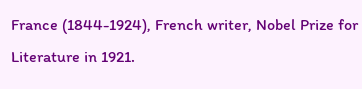France (1844-1924), French writer, Nobel Prize for Literature in 1921.